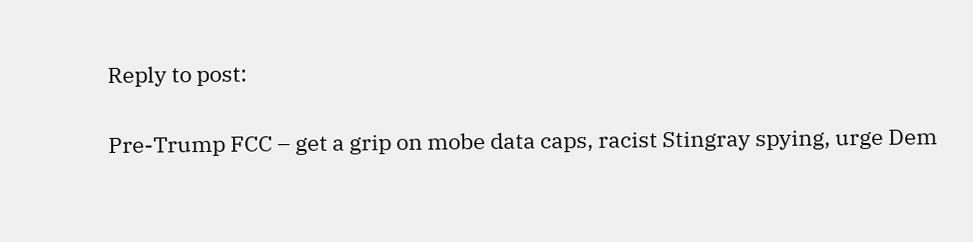Reply to post:

Pre-Trump FCC – get a grip on mobe data caps, racist Stingray spying, urge Dem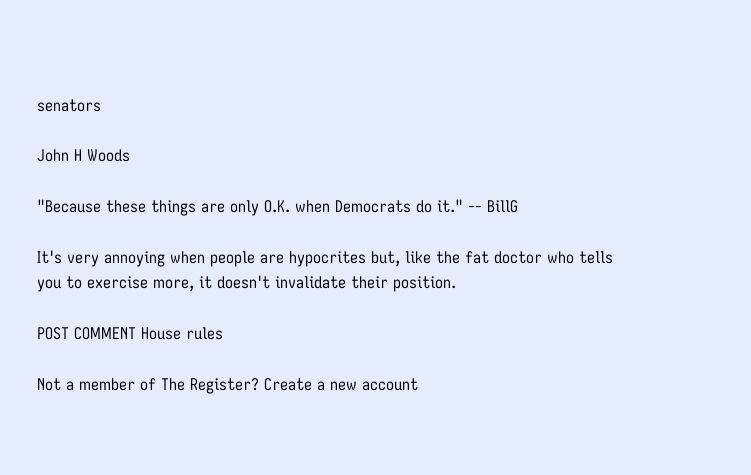senators

John H Woods

"Because these things are only O.K. when Democrats do it." -- BillG

It's very annoying when people are hypocrites but, like the fat doctor who tells you to exercise more, it doesn't invalidate their position.

POST COMMENT House rules

Not a member of The Register? Create a new account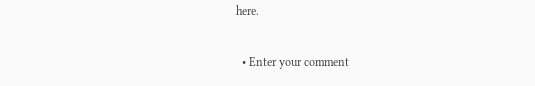here.

  • Enter your comment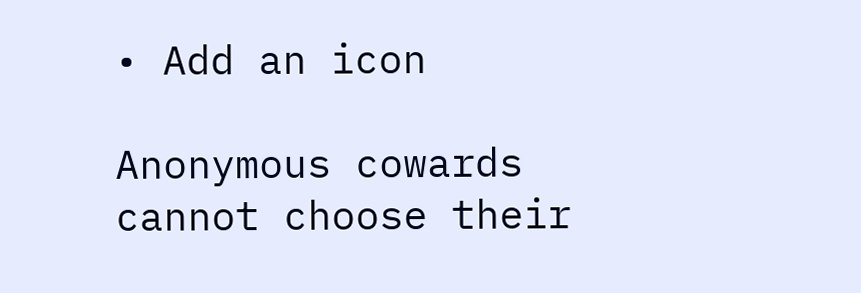• Add an icon

Anonymous cowards cannot choose their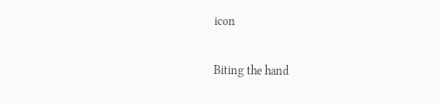icon

Biting the hand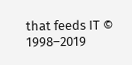that feeds IT © 1998–2019